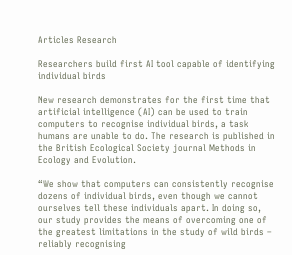Articles Research

Researchers build first AI tool capable of identifying individual birds

New research demonstrates for the first time that artificial intelligence (AI) can be used to train computers to recognise individual birds, a task humans are unable to do. The research is published in the British Ecological Society journal Methods in Ecology and Evolution.

“We show that computers can consistently recognise dozens of individual birds, even though we cannot ourselves tell these individuals apart. In doing so, our study provides the means of overcoming one of the greatest limitations in the study of wild birds – reliably recognising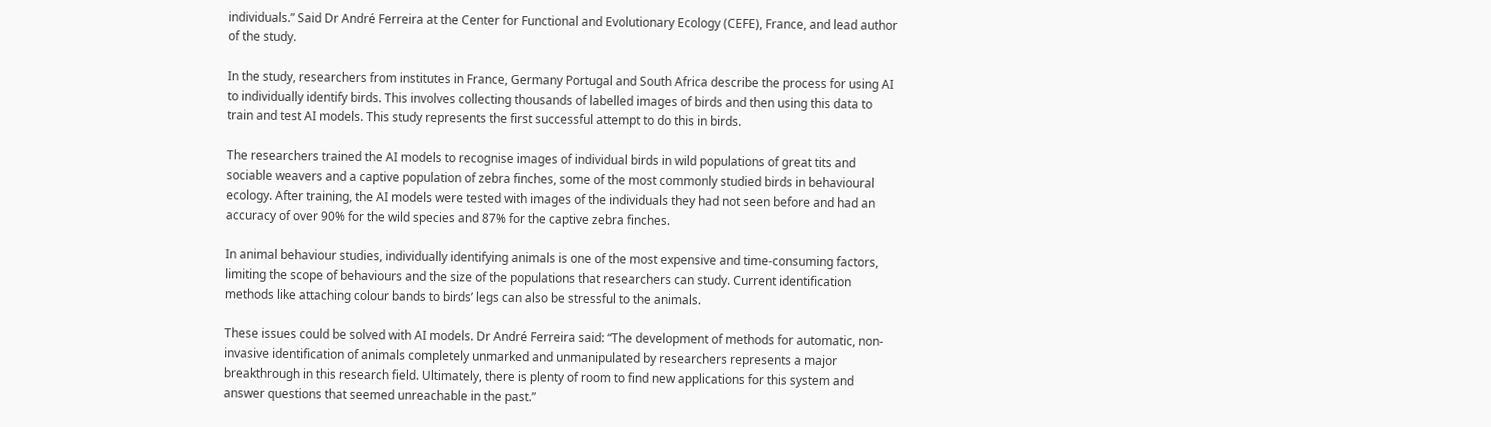individuals.” Said Dr André Ferreira at the Center for Functional and Evolutionary Ecology (CEFE), France, and lead author of the study.

In the study, researchers from institutes in France, Germany Portugal and South Africa describe the process for using AI to individually identify birds. This involves collecting thousands of labelled images of birds and then using this data to train and test AI models. This study represents the first successful attempt to do this in birds.

The researchers trained the AI models to recognise images of individual birds in wild populations of great tits and sociable weavers and a captive population of zebra finches, some of the most commonly studied birds in behavioural ecology. After training, the AI models were tested with images of the individuals they had not seen before and had an accuracy of over 90% for the wild species and 87% for the captive zebra finches.

In animal behaviour studies, individually identifying animals is one of the most expensive and time-consuming factors, limiting the scope of behaviours and the size of the populations that researchers can study. Current identification methods like attaching colour bands to birds’ legs can also be stressful to the animals.

These issues could be solved with AI models. Dr André Ferreira said: “The development of methods for automatic, non-invasive identification of animals completely unmarked and unmanipulated by researchers represents a major breakthrough in this research field. Ultimately, there is plenty of room to find new applications for this system and answer questions that seemed unreachable in the past.”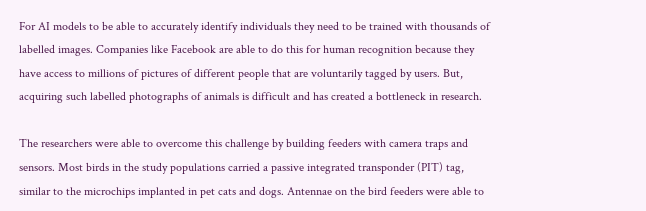For AI models to be able to accurately identify individuals they need to be trained with thousands of labelled images. Companies like Facebook are able to do this for human recognition because they have access to millions of pictures of different people that are voluntarily tagged by users. But, acquiring such labelled photographs of animals is difficult and has created a bottleneck in research.

The researchers were able to overcome this challenge by building feeders with camera traps and sensors. Most birds in the study populations carried a passive integrated transponder (PIT) tag, similar to the microchips implanted in pet cats and dogs. Antennae on the bird feeders were able to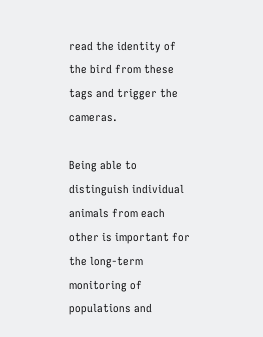read the identity of the bird from these tags and trigger the cameras.

Being able to distinguish individual animals from each other is important for the long-term monitoring of populations and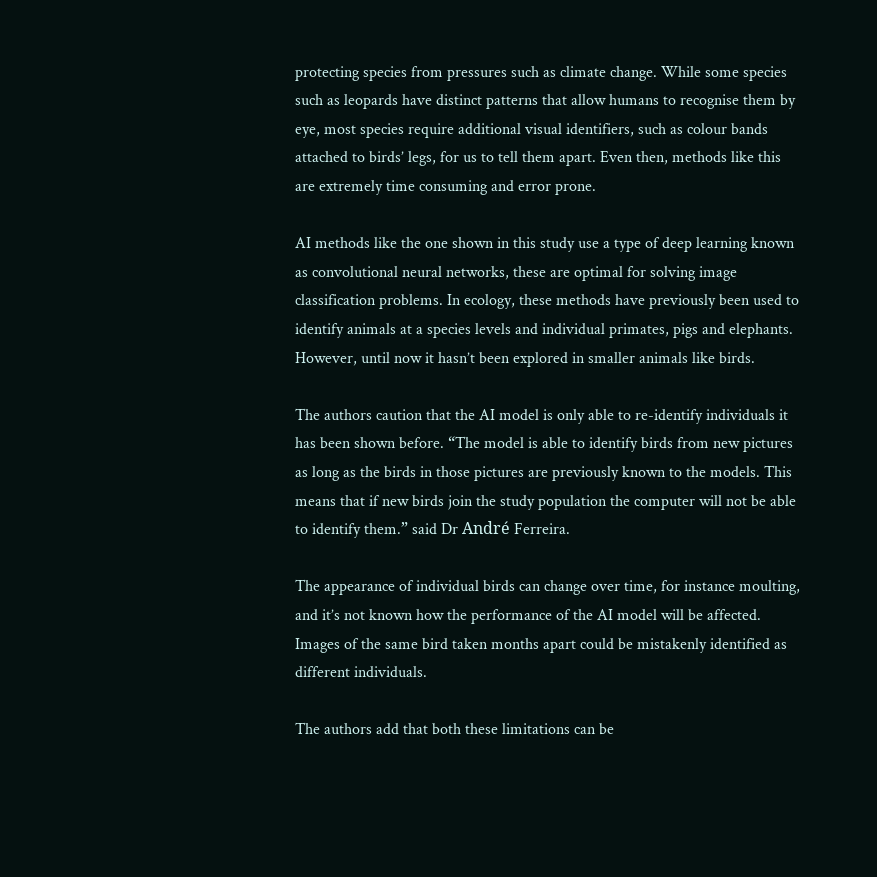protecting species from pressures such as climate change. While some species such as leopards have distinct patterns that allow humans to recognise them by eye, most species require additional visual identifiers, such as colour bands attached to birds’ legs, for us to tell them apart. Even then, methods like this are extremely time consuming and error prone.

AI methods like the one shown in this study use a type of deep learning known as convolutional neural networks, these are optimal for solving image classification problems. In ecology, these methods have previously been used to identify animals at a species levels and individual primates, pigs and elephants. However, until now it hasn’t been explored in smaller animals like birds.

The authors caution that the AI model is only able to re-identify individuals it has been shown before. “The model is able to identify birds from new pictures as long as the birds in those pictures are previously known to the models. This means that if new birds join the study population the computer will not be able to identify them.” said Dr André Ferreira.

The appearance of individual birds can change over time, for instance moulting, and it’s not known how the performance of the AI model will be affected. Images of the same bird taken months apart could be mistakenly identified as different individuals.

The authors add that both these limitations can be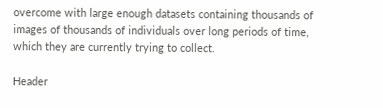overcome with large enough datasets containing thousands of images of thousands of individuals over long periods of time, which they are currently trying to collect.

Header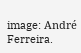image: André Ferreira.